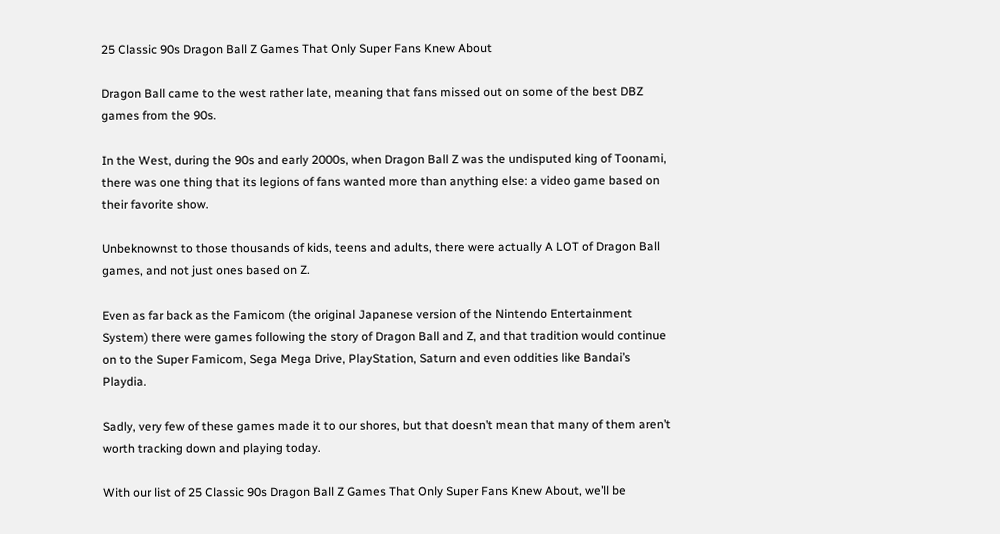25 Classic 90s Dragon Ball Z Games That Only Super Fans Knew About

Dragon Ball came to the west rather late, meaning that fans missed out on some of the best DBZ games from the 90s.

In the West, during the 90s and early 2000s, when Dragon Ball Z was the undisputed king of Toonami, there was one thing that its legions of fans wanted more than anything else: a video game based on their favorite show.

Unbeknownst to those thousands of kids, teens and adults, there were actually A LOT of Dragon Ball games, and not just ones based on Z.

Even as far back as the Famicom (the original Japanese version of the Nintendo Entertainment System) there were games following the story of Dragon Ball and Z, and that tradition would continue on to the Super Famicom, Sega Mega Drive, PlayStation, Saturn and even oddities like Bandai’s Playdia.

Sadly, very few of these games made it to our shores, but that doesn’t mean that many of them aren’t worth tracking down and playing today.

With our list of 25 Classic 90s Dragon Ball Z Games That Only Super Fans Knew About, we’ll be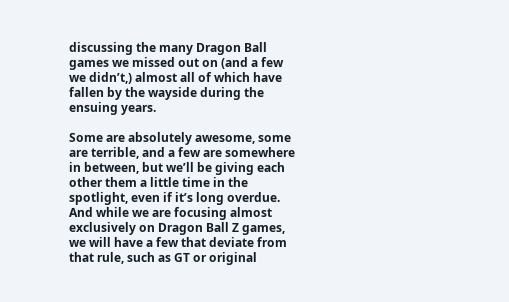discussing the many Dragon Ball games we missed out on (and a few we didn’t,) almost all of which have fallen by the wayside during the ensuing years.

Some are absolutely awesome, some are terrible, and a few are somewhere in between, but we’ll be giving each other them a little time in the spotlight, even if it’s long overdue. And while we are focusing almost exclusively on Dragon Ball Z games, we will have a few that deviate from that rule, such as GT or original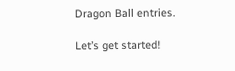Dragon Ball entries.

Let’s get started!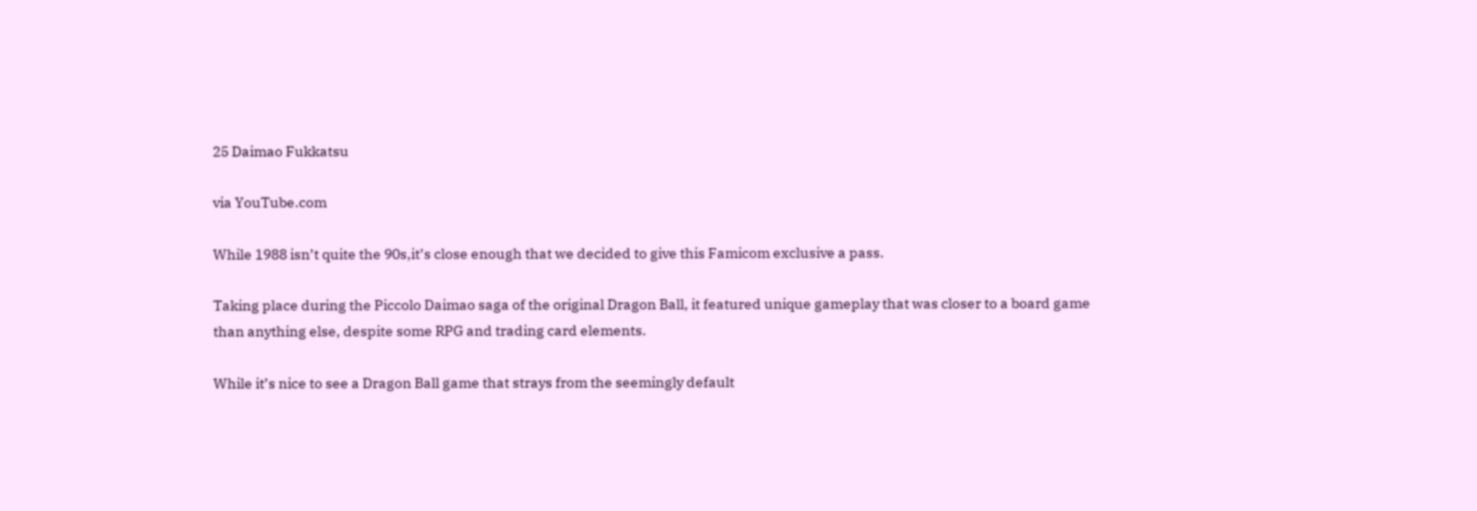25 Daimao Fukkatsu

via YouTube.com

While 1988 isn’t quite the 90s,it’s close enough that we decided to give this Famicom exclusive a pass.

Taking place during the Piccolo Daimao saga of the original Dragon Ball, it featured unique gameplay that was closer to a board game than anything else, despite some RPG and trading card elements.

While it’s nice to see a Dragon Ball game that strays from the seemingly default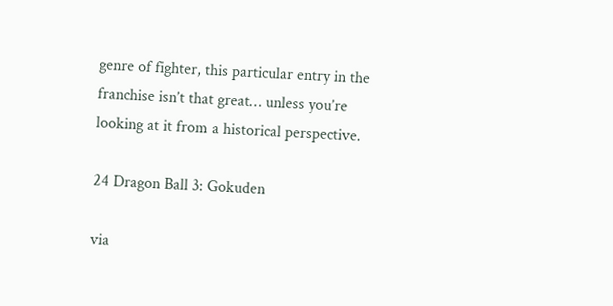genre of fighter, this particular entry in the franchise isn’t that great… unless you’re looking at it from a historical perspective.

24 Dragon Ball 3: Gokuden

via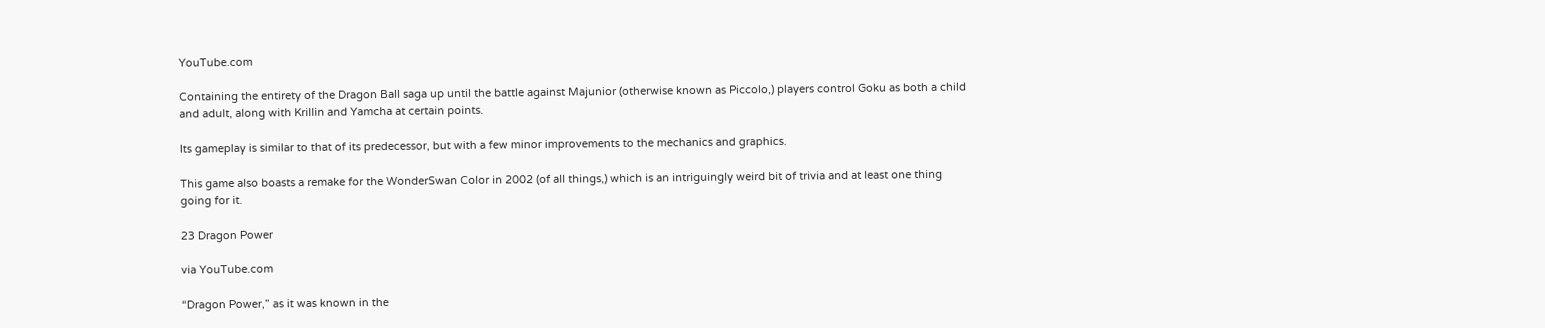YouTube.com

Containing the entirety of the Dragon Ball saga up until the battle against Majunior (otherwise known as Piccolo,) players control Goku as both a child and adult, along with Krillin and Yamcha at certain points.

Its gameplay is similar to that of its predecessor, but with a few minor improvements to the mechanics and graphics.

This game also boasts a remake for the WonderSwan Color in 2002 (of all things,) which is an intriguingly weird bit of trivia and at least one thing going for it.

23 Dragon Power

via YouTube.com

“Dragon Power,” as it was known in the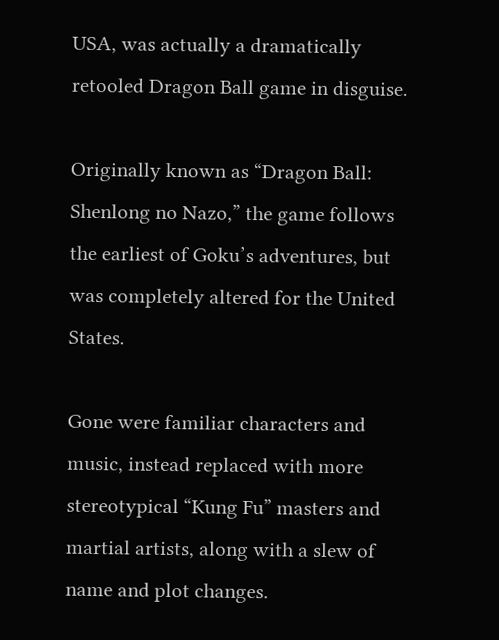USA, was actually a dramatically retooled Dragon Ball game in disguise.

Originally known as “Dragon Ball: Shenlong no Nazo,” the game follows the earliest of Goku’s adventures, but was completely altered for the United States.

Gone were familiar characters and music, instead replaced with more stereotypical “Kung Fu” masters and martial artists, along with a slew of name and plot changes.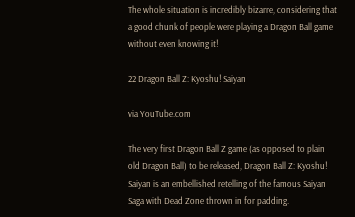The whole situation is incredibly bizarre, considering that a good chunk of people were playing a Dragon Ball game without even knowing it!

22 Dragon Ball Z: Kyoshu! Saiyan

via YouTube.com

The very first Dragon Ball Z game (as opposed to plain old Dragon Ball) to be released, Dragon Ball Z: Kyoshu! Saiyan is an embellished retelling of the famous Saiyan Saga with Dead Zone thrown in for padding.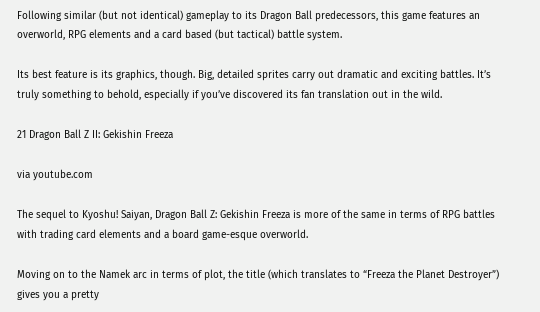Following similar (but not identical) gameplay to its Dragon Ball predecessors, this game features an overworld, RPG elements and a card based (but tactical) battle system.

Its best feature is its graphics, though. Big, detailed sprites carry out dramatic and exciting battles. It’s truly something to behold, especially if you’ve discovered its fan translation out in the wild.

21 Dragon Ball Z II: Gekishin Freeza

via youtube.com

The sequel to Kyoshu! Saiyan, Dragon Ball Z: Gekishin Freeza is more of the same in terms of RPG battles with trading card elements and a board game-esque overworld.

Moving on to the Namek arc in terms of plot, the title (which translates to “Freeza the Planet Destroyer”) gives you a pretty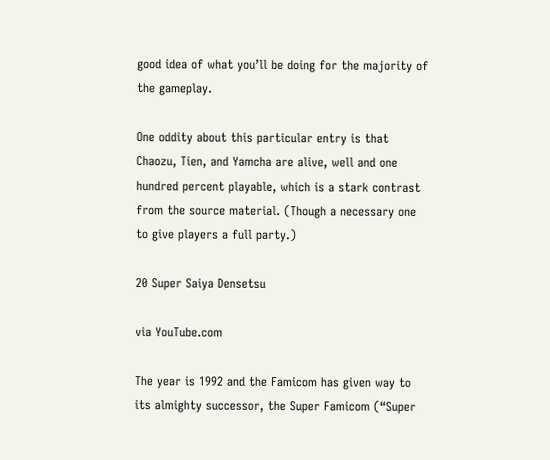good idea of what you’ll be doing for the majority of the gameplay.

One oddity about this particular entry is that Chaozu, Tien, and Yamcha are alive, well and one hundred percent playable, which is a stark contrast from the source material. (Though a necessary one to give players a full party.)

20 Super Saiya Densetsu

via YouTube.com

The year is 1992 and the Famicom has given way to its almighty successor, the Super Famicom (“Super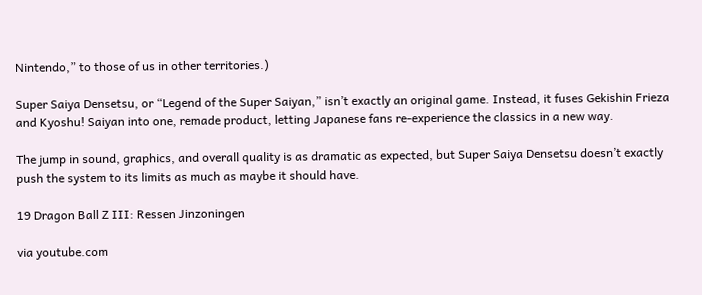Nintendo,” to those of us in other territories.)

Super Saiya Densetsu, or “Legend of the Super Saiyan,” isn’t exactly an original game. Instead, it fuses Gekishin Frieza and Kyoshu! Saiyan into one, remade product, letting Japanese fans re-experience the classics in a new way.

The jump in sound, graphics, and overall quality is as dramatic as expected, but Super Saiya Densetsu doesn’t exactly push the system to its limits as much as maybe it should have.

19 Dragon Ball Z III: Ressen Jinzoningen

via youtube.com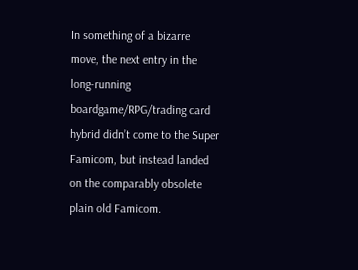In something of a bizarre move, the next entry in the long-running boardgame/RPG/trading card hybrid didn’t come to the Super Famicom, but instead landed on the comparably obsolete plain old Famicom.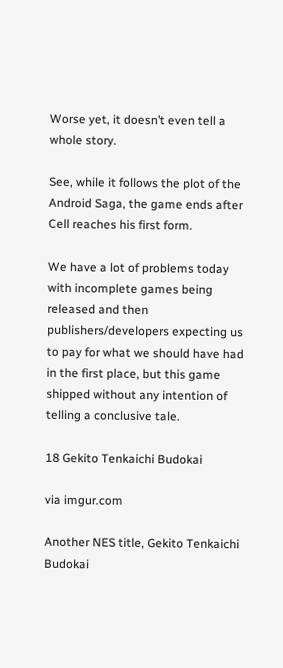Worse yet, it doesn’t even tell a whole story.

See, while it follows the plot of the Android Saga, the game ends after Cell reaches his first form.

We have a lot of problems today with incomplete games being released and then publishers/developers expecting us to pay for what we should have had in the first place, but this game shipped without any intention of telling a conclusive tale.

18 Gekito Tenkaichi Budokai

via imgur.com

Another NES title, Gekito Tenkaichi Budokai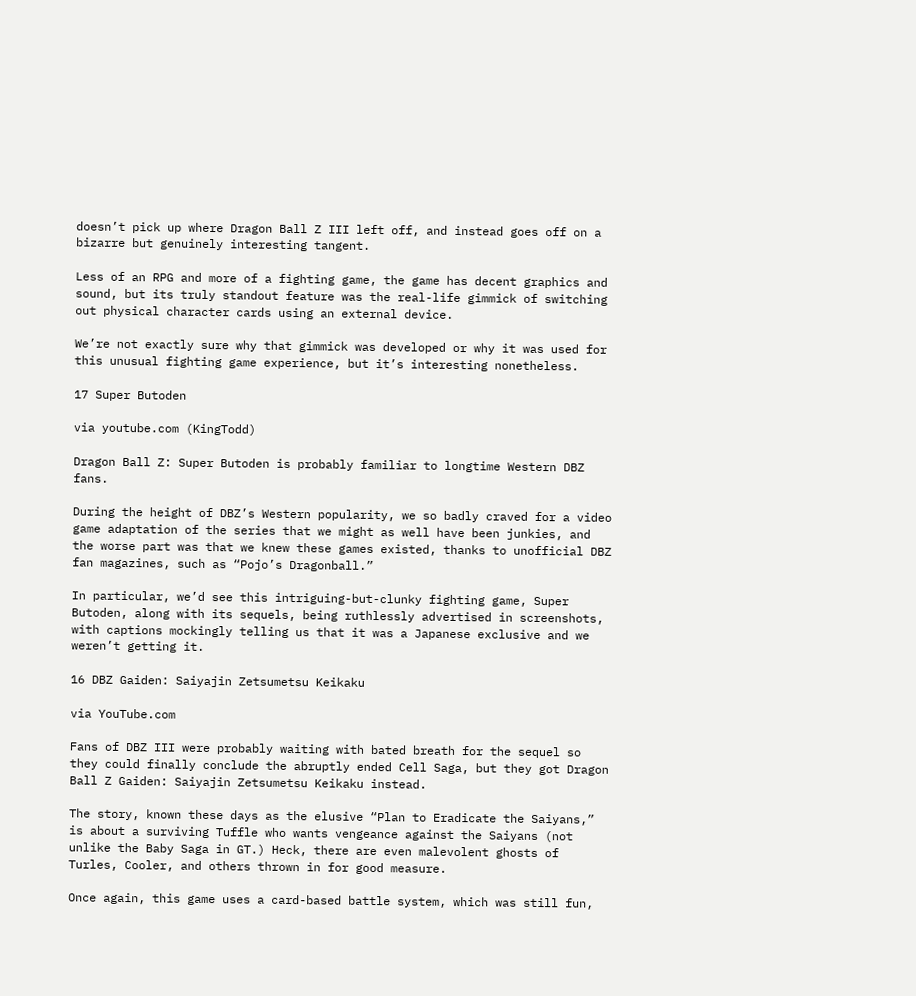doesn’t pick up where Dragon Ball Z III left off, and instead goes off on a bizarre but genuinely interesting tangent.

Less of an RPG and more of a fighting game, the game has decent graphics and sound, but its truly standout feature was the real-life gimmick of switching out physical character cards using an external device.

We’re not exactly sure why that gimmick was developed or why it was used for this unusual fighting game experience, but it’s interesting nonetheless.

17 Super Butoden

via youtube.com (KingTodd)

Dragon Ball Z: Super Butoden is probably familiar to longtime Western DBZ fans.

During the height of DBZ’s Western popularity, we so badly craved for a video game adaptation of the series that we might as well have been junkies, and the worse part was that we knew these games existed, thanks to unofficial DBZ fan magazines, such as “Pojo’s Dragonball.”

In particular, we’d see this intriguing-but-clunky fighting game, Super Butoden, along with its sequels, being ruthlessly advertised in screenshots, with captions mockingly telling us that it was a Japanese exclusive and we weren’t getting it.

16 DBZ Gaiden: Saiyajin Zetsumetsu Keikaku

via YouTube.com

Fans of DBZ III were probably waiting with bated breath for the sequel so they could finally conclude the abruptly ended Cell Saga, but they got Dragon Ball Z Gaiden: Saiyajin Zetsumetsu Keikaku instead.

The story, known these days as the elusive “Plan to Eradicate the Saiyans,” is about a surviving Tuffle who wants vengeance against the Saiyans (not unlike the Baby Saga in GT.) Heck, there are even malevolent ghosts of Turles, Cooler, and others thrown in for good measure.

Once again, this game uses a card-based battle system, which was still fun,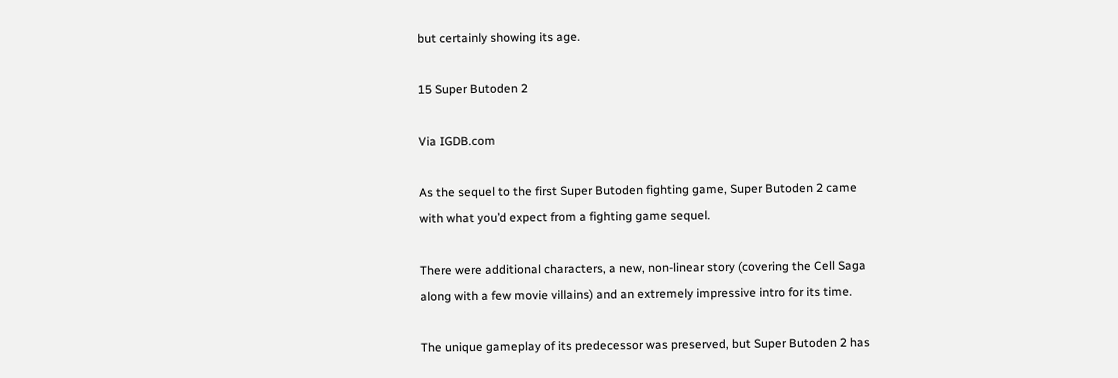but certainly showing its age.

15 Super Butoden 2

Via IGDB.com

As the sequel to the first Super Butoden fighting game, Super Butoden 2 came with what you’d expect from a fighting game sequel.

There were additional characters, a new, non-linear story (covering the Cell Saga along with a few movie villains) and an extremely impressive intro for its time.

The unique gameplay of its predecessor was preserved, but Super Butoden 2 has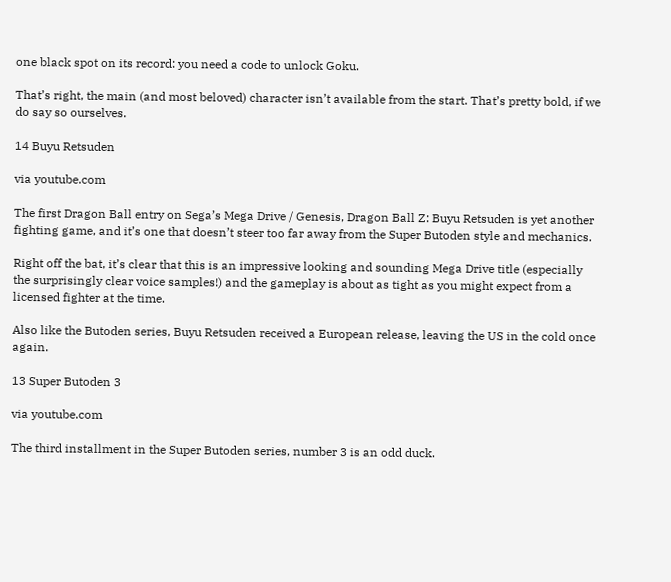one black spot on its record: you need a code to unlock Goku.

That’s right, the main (and most beloved) character isn’t available from the start. That’s pretty bold, if we do say so ourselves.

14 Buyu Retsuden

via youtube.com

The first Dragon Ball entry on Sega’s Mega Drive / Genesis, Dragon Ball Z: Buyu Retsuden is yet another fighting game, and it’s one that doesn’t steer too far away from the Super Butoden style and mechanics.

Right off the bat, it’s clear that this is an impressive looking and sounding Mega Drive title (especially the surprisingly clear voice samples!) and the gameplay is about as tight as you might expect from a licensed fighter at the time.

Also like the Butoden series, Buyu Retsuden received a European release, leaving the US in the cold once again.

13 Super Butoden 3

via youtube.com

The third installment in the Super Butoden series, number 3 is an odd duck.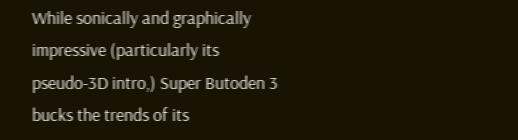While sonically and graphically impressive (particularly its pseudo-3D intro,) Super Butoden 3 bucks the trends of its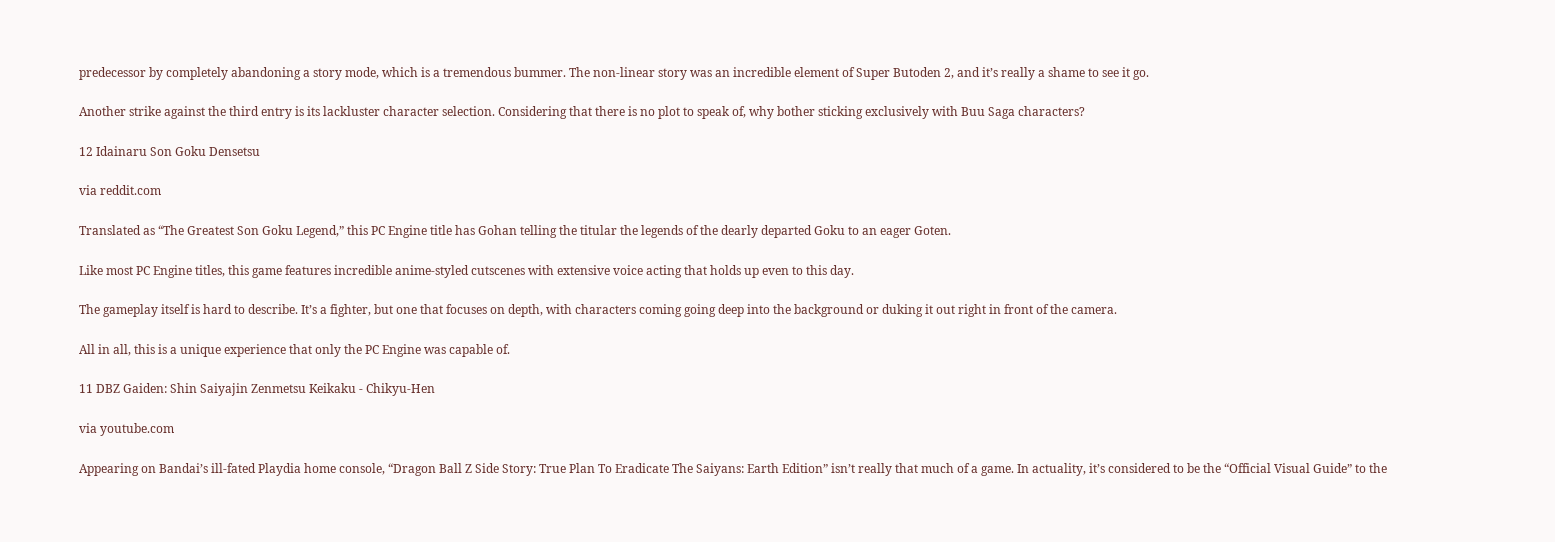predecessor by completely abandoning a story mode, which is a tremendous bummer. The non-linear story was an incredible element of Super Butoden 2, and it’s really a shame to see it go.

Another strike against the third entry is its lackluster character selection. Considering that there is no plot to speak of, why bother sticking exclusively with Buu Saga characters?

12 Idainaru Son Goku Densetsu

via reddit.com

Translated as “The Greatest Son Goku Legend,” this PC Engine title has Gohan telling the titular the legends of the dearly departed Goku to an eager Goten.

Like most PC Engine titles, this game features incredible anime-styled cutscenes with extensive voice acting that holds up even to this day.

The gameplay itself is hard to describe. It’s a fighter, but one that focuses on depth, with characters coming going deep into the background or duking it out right in front of the camera.

All in all, this is a unique experience that only the PC Engine was capable of.

11 DBZ Gaiden: Shin Saiyajin Zenmetsu Keikaku - Chikyu-Hen

via youtube.com

Appearing on Bandai’s ill-fated Playdia home console, “Dragon Ball Z Side Story: True Plan To Eradicate The Saiyans: Earth Edition” isn’t really that much of a game. In actuality, it’s considered to be the “Official Visual Guide” to the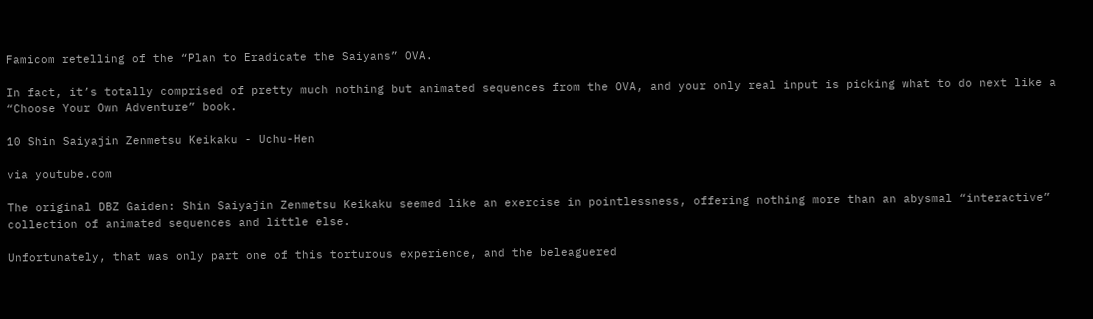Famicom retelling of the “Plan to Eradicate the Saiyans” OVA.

In fact, it’s totally comprised of pretty much nothing but animated sequences from the OVA, and your only real input is picking what to do next like a “Choose Your Own Adventure” book.

10 Shin Saiyajin Zenmetsu Keikaku - Uchu-Hen

via youtube.com

The original DBZ Gaiden: Shin Saiyajin Zenmetsu Keikaku seemed like an exercise in pointlessness, offering nothing more than an abysmal “interactive” collection of animated sequences and little else.

Unfortunately, that was only part one of this torturous experience, and the beleaguered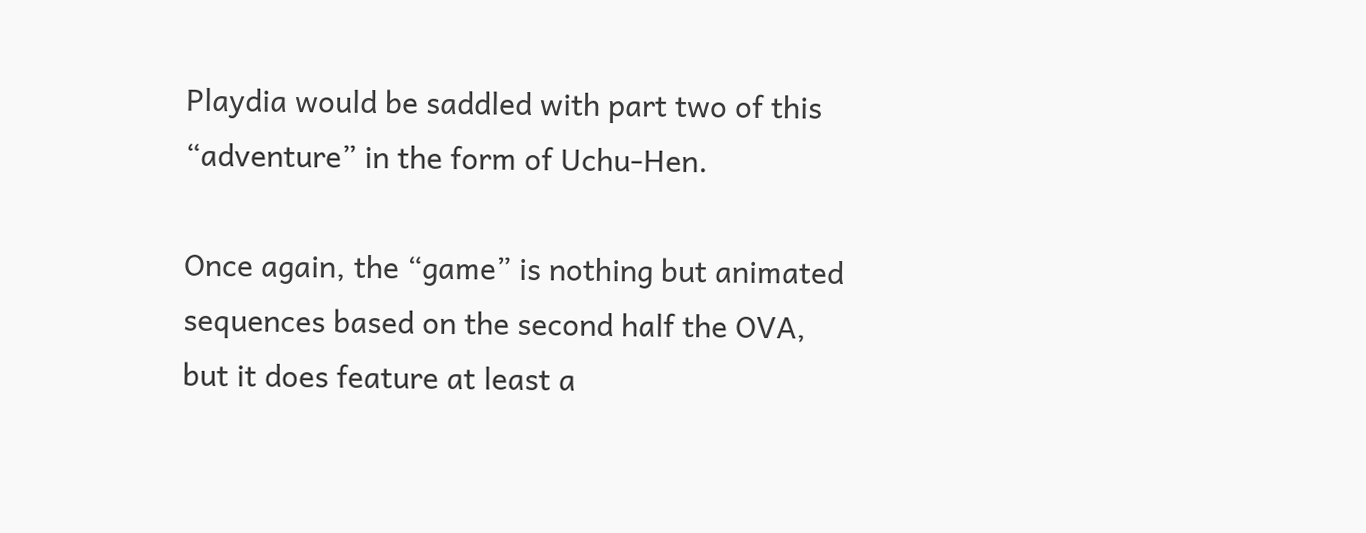Playdia would be saddled with part two of this “adventure” in the form of Uchu-Hen.

Once again, the “game” is nothing but animated sequences based on the second half the OVA, but it does feature at least a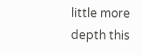little more depth this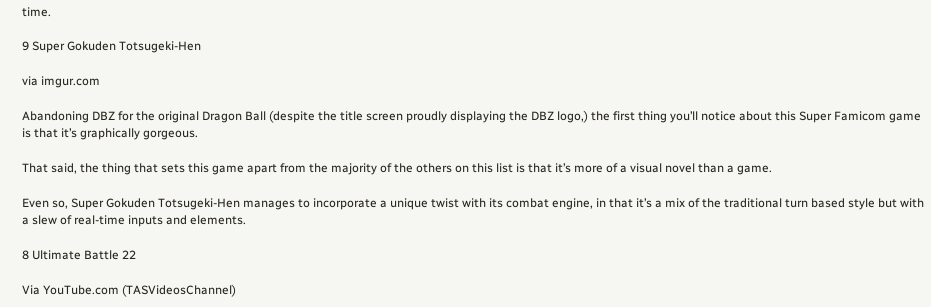time.

9 Super Gokuden Totsugeki-Hen

via imgur.com

Abandoning DBZ for the original Dragon Ball (despite the title screen proudly displaying the DBZ logo,) the first thing you’ll notice about this Super Famicom game is that it’s graphically gorgeous.

That said, the thing that sets this game apart from the majority of the others on this list is that it’s more of a visual novel than a game.

Even so, Super Gokuden Totsugeki-Hen manages to incorporate a unique twist with its combat engine, in that it’s a mix of the traditional turn based style but with a slew of real-time inputs and elements.

8 Ultimate Battle 22

Via YouTube.com (TASVideosChannel)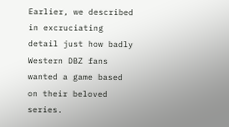Earlier, we described in excruciating detail just how badly Western DBZ fans wanted a game based on their beloved series.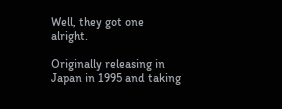Well, they got one alright.

Originally releasing in Japan in 1995 and taking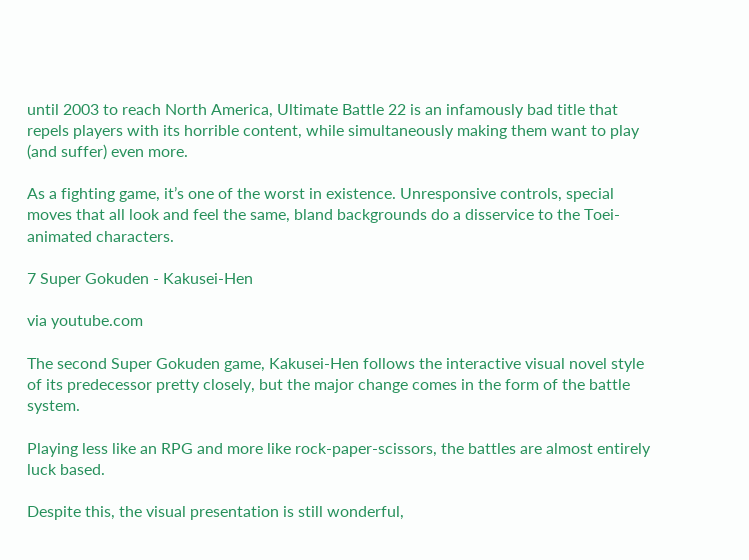until 2003 to reach North America, Ultimate Battle 22 is an infamously bad title that repels players with its horrible content, while simultaneously making them want to play (and suffer) even more.

As a fighting game, it’s one of the worst in existence. Unresponsive controls, special moves that all look and feel the same, bland backgrounds do a disservice to the Toei-animated characters.

7 Super Gokuden - Kakusei-Hen

via youtube.com

The second Super Gokuden game, Kakusei-Hen follows the interactive visual novel style of its predecessor pretty closely, but the major change comes in the form of the battle system.

Playing less like an RPG and more like rock-paper-scissors, the battles are almost entirely luck based.

Despite this, the visual presentation is still wonderful,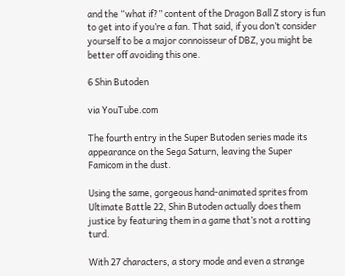and the “what if?” content of the Dragon Ball Z story is fun to get into if you’re a fan. That said, if you don’t consider yourself to be a major connoisseur of DBZ, you might be better off avoiding this one.

6 Shin Butoden

via YouTube.com

The fourth entry in the Super Butoden series made its appearance on the Sega Saturn, leaving the Super Famicom in the dust.

Using the same, gorgeous hand-animated sprites from Ultimate Battle 22, Shin Butoden actually does them justice by featuring them in a game that’s not a rotting turd.

With 27 characters, a story mode and even a strange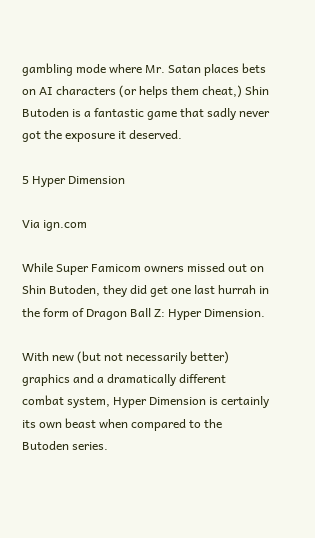gambling mode where Mr. Satan places bets on AI characters (or helps them cheat,) Shin Butoden is a fantastic game that sadly never got the exposure it deserved.

5 Hyper Dimension

Via ign.com

While Super Famicom owners missed out on Shin Butoden, they did get one last hurrah in the form of Dragon Ball Z: Hyper Dimension.

With new (but not necessarily better) graphics and a dramatically different combat system, Hyper Dimension is certainly its own beast when compared to the Butoden series.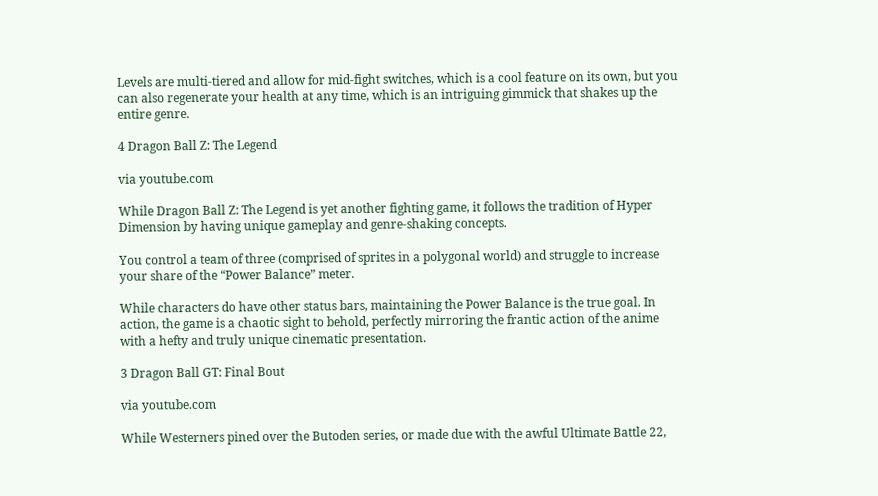Levels are multi-tiered and allow for mid-fight switches, which is a cool feature on its own, but you can also regenerate your health at any time, which is an intriguing gimmick that shakes up the entire genre.

4 Dragon Ball Z: The Legend

via youtube.com

While Dragon Ball Z: The Legend is yet another fighting game, it follows the tradition of Hyper Dimension by having unique gameplay and genre-shaking concepts.

You control a team of three (comprised of sprites in a polygonal world) and struggle to increase your share of the “Power Balance” meter.

While characters do have other status bars, maintaining the Power Balance is the true goal. In action, the game is a chaotic sight to behold, perfectly mirroring the frantic action of the anime with a hefty and truly unique cinematic presentation.

3 Dragon Ball GT: Final Bout

via youtube.com

While Westerners pined over the Butoden series, or made due with the awful Ultimate Battle 22,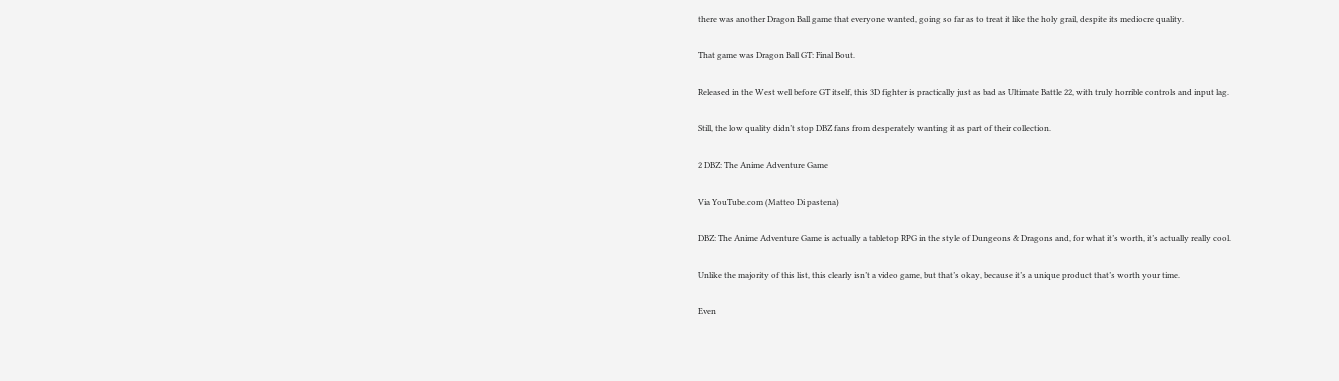there was another Dragon Ball game that everyone wanted, going so far as to treat it like the holy grail, despite its mediocre quality.

That game was Dragon Ball GT: Final Bout.

Released in the West well before GT itself, this 3D fighter is practically just as bad as Ultimate Battle 22, with truly horrible controls and input lag.

Still, the low quality didn’t stop DBZ fans from desperately wanting it as part of their collection.

2 DBZ: The Anime Adventure Game

Via YouTube.com (Matteo Di pastena)

DBZ: The Anime Adventure Game is actually a tabletop RPG in the style of Dungeons & Dragons and, for what it’s worth, it’s actually really cool.

Unlike the majority of this list, this clearly isn’t a video game, but that’s okay, because it’s a unique product that’s worth your time.

Even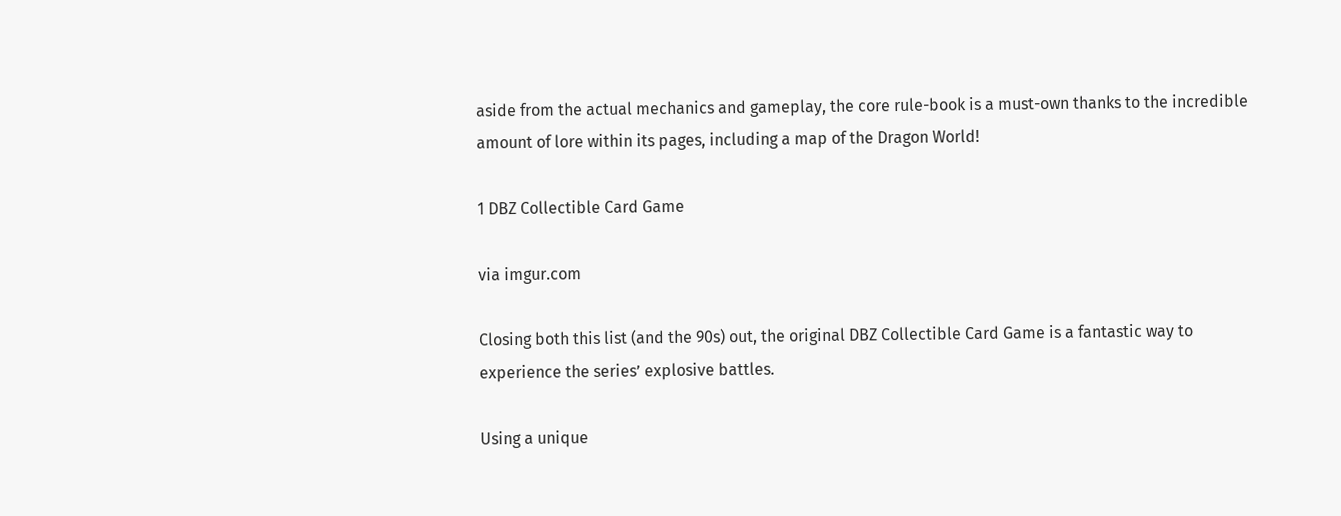aside from the actual mechanics and gameplay, the core rule-book is a must-own thanks to the incredible amount of lore within its pages, including a map of the Dragon World!

1 DBZ Collectible Card Game

via imgur.com

Closing both this list (and the 90s) out, the original DBZ Collectible Card Game is a fantastic way to experience the series’ explosive battles.

Using a unique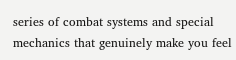series of combat systems and special mechanics that genuinely make you feel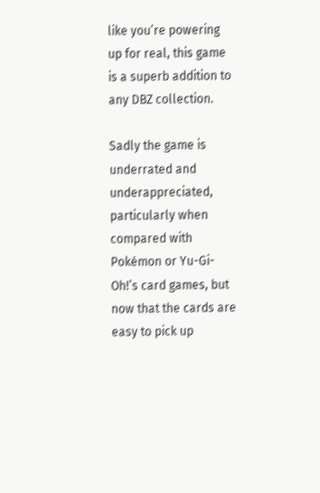like you’re powering up for real, this game is a superb addition to any DBZ collection.

Sadly the game is underrated and underappreciated, particularly when compared with Pokémon or Yu-Gi-Oh!’s card games, but now that the cards are easy to pick up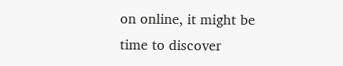on online, it might be time to discover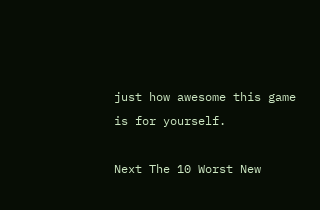just how awesome this game is for yourself.

Next The 10 Worst New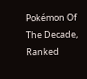Pokémon Of The Decade, Ranked